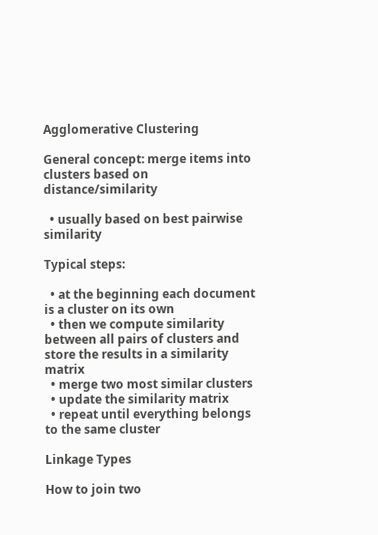Agglomerative Clustering

General concept: merge items into clusters based on distance/similarity

  • usually based on best pairwise similarity

Typical steps:

  • at the beginning each document is a cluster on its own
  • then we compute similarity between all pairs of clusters and store the results in a similarity matrix
  • merge two most similar clusters
  • update the similarity matrix
  • repeat until everything belongs to the same cluster

Linkage Types

How to join two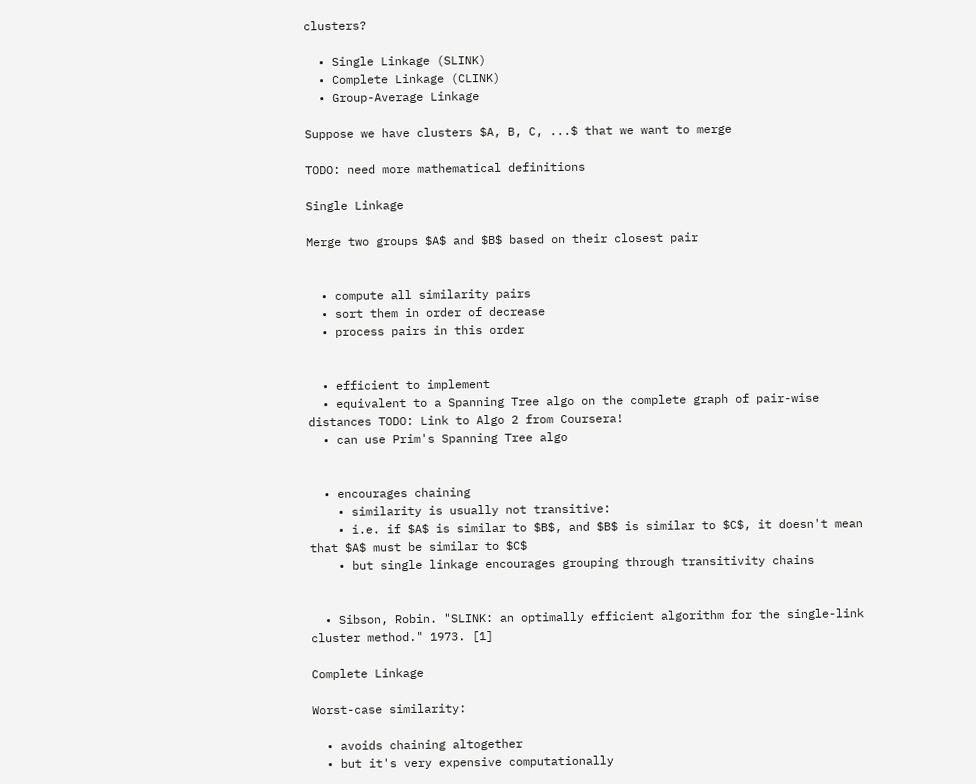clusters?

  • Single Linkage (SLINK)
  • Complete Linkage (CLINK)
  • Group-Average Linkage

Suppose we have clusters $A, B, C, ...$ that we want to merge

TODO: need more mathematical definitions

Single Linkage

Merge two groups $A$ and $B$ based on their closest pair


  • compute all similarity pairs
  • sort them in order of decrease
  • process pairs in this order


  • efficient to implement
  • equivalent to a Spanning Tree algo on the complete graph of pair-wise distances TODO: Link to Algo 2 from Coursera!
  • can use Prim's Spanning Tree algo


  • encourages chaining
    • similarity is usually not transitive:
    • i.e. if $A$ is similar to $B$, and $B$ is similar to $C$, it doesn't mean that $A$ must be similar to $C$
    • but single linkage encourages grouping through transitivity chains


  • Sibson, Robin. "SLINK: an optimally efficient algorithm for the single-link cluster method." 1973. [1]

Complete Linkage

Worst-case similarity:

  • avoids chaining altogether
  • but it's very expensive computationally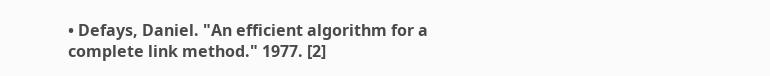• Defays, Daniel. "An efficient algorithm for a complete link method." 1977. [2]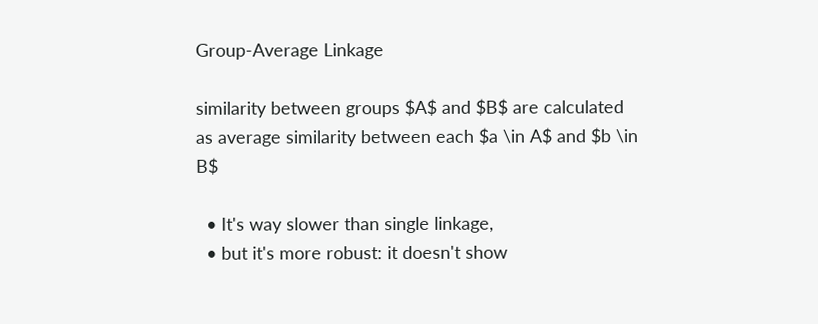Group-Average Linkage

similarity between groups $A$ and $B$ are calculated as average similarity between each $a \in A$ and $b \in B$

  • It's way slower than single linkage,
  • but it's more robust: it doesn't show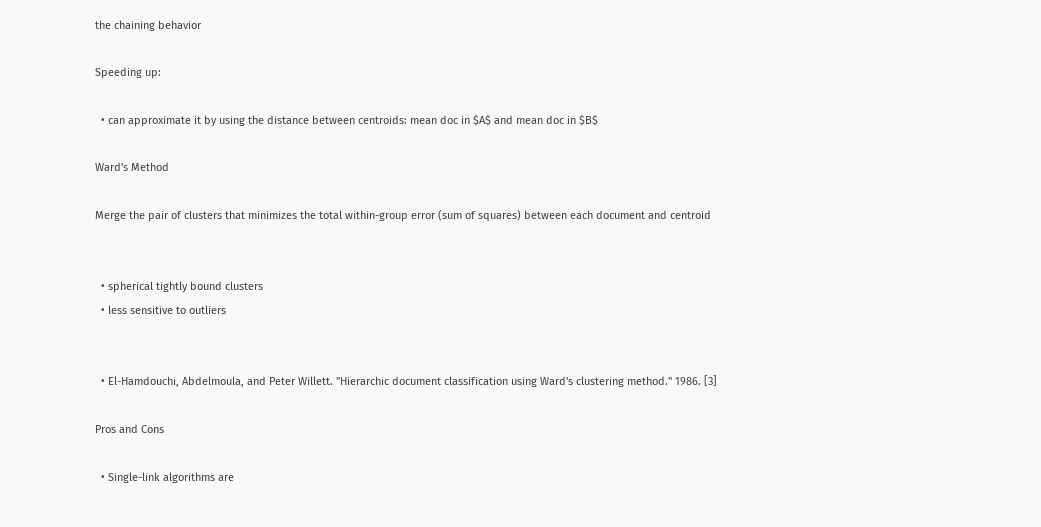the chaining behavior

Speeding up:

  • can approximate it by using the distance between centroids: mean doc in $A$ and mean doc in $B$

Ward's Method

Merge the pair of clusters that minimizes the total within-group error (sum of squares) between each document and centroid


  • spherical tightly bound clusters
  • less sensitive to outliers


  • El-Hamdouchi, Abdelmoula, and Peter Willett. "Hierarchic document classification using Ward's clustering method." 1986. [3]

Pros and Cons

  • Single-link algorithms are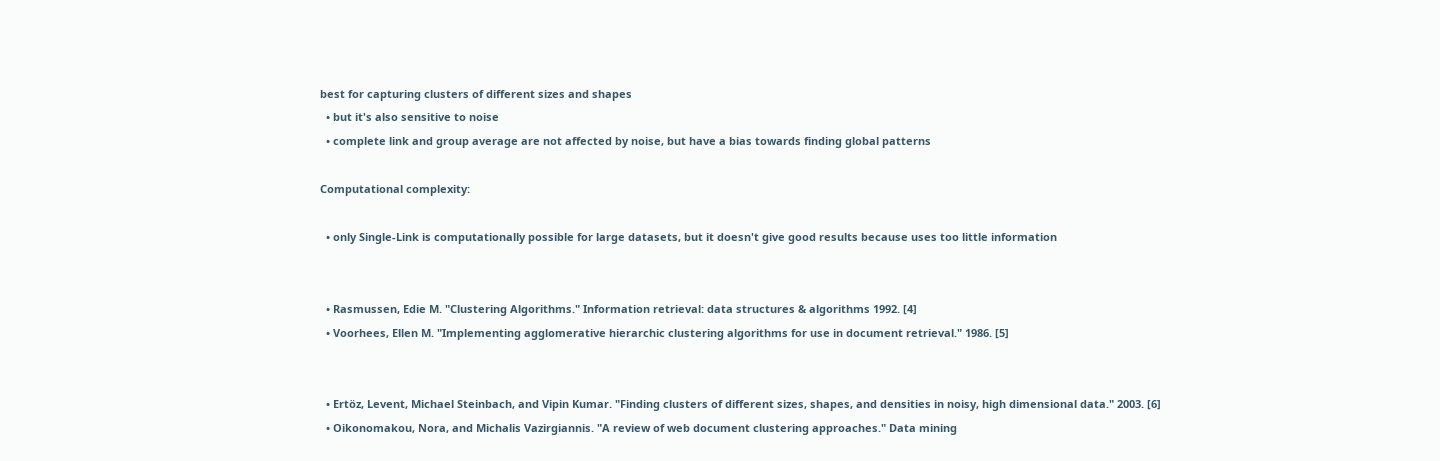best for capturing clusters of different sizes and shapes
  • but it's also sensitive to noise
  • complete link and group average are not affected by noise, but have a bias towards finding global patterns

Computational complexity:

  • only Single-Link is computationally possible for large datasets, but it doesn't give good results because uses too little information


  • Rasmussen, Edie M. "Clustering Algorithms." Information retrieval: data structures & algorithms 1992. [4]
  • Voorhees, Ellen M. "Implementing agglomerative hierarchic clustering algorithms for use in document retrieval." 1986. [5]


  • Ertöz, Levent, Michael Steinbach, and Vipin Kumar. "Finding clusters of different sizes, shapes, and densities in noisy, high dimensional data." 2003. [6]
  • Oikonomakou, Nora, and Michalis Vazirgiannis. "A review of web document clustering approaches." Data mining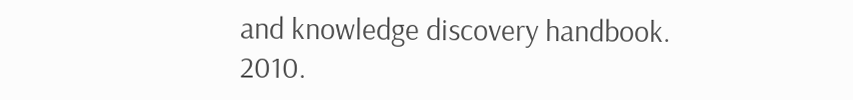and knowledge discovery handbook. 2010.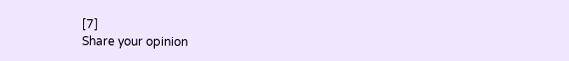[7]
Share your opinion